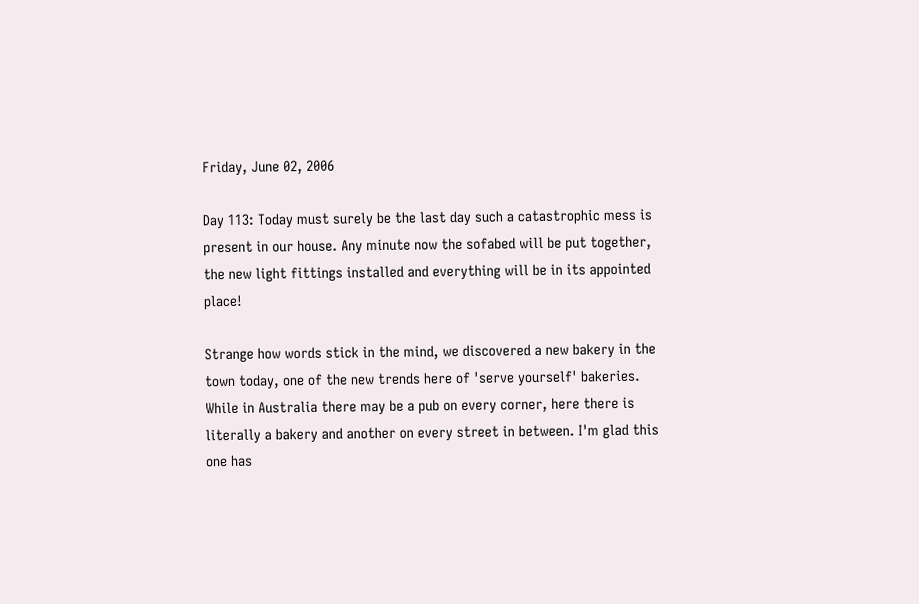Friday, June 02, 2006

Day 113: Today must surely be the last day such a catastrophic mess is present in our house. Any minute now the sofabed will be put together, the new light fittings installed and everything will be in its appointed place!

Strange how words stick in the mind, we discovered a new bakery in the town today, one of the new trends here of 'serve yourself' bakeries. While in Australia there may be a pub on every corner, here there is literally a bakery and another on every street in between. I'm glad this one has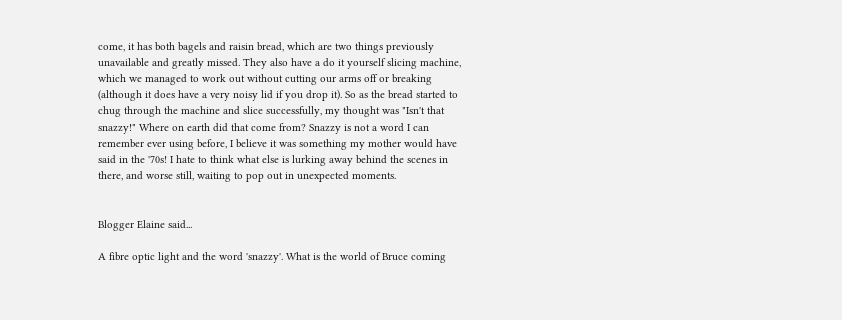come, it has both bagels and raisin bread, which are two things previously unavailable and greatly missed. They also have a do it yourself slicing machine, which we managed to work out without cutting our arms off or breaking (although it does have a very noisy lid if you drop it). So as the bread started to chug through the machine and slice successfully, my thought was "Isn't that snazzy!" Where on earth did that come from? Snazzy is not a word I can remember ever using before, I believe it was something my mother would have said in the '70s! I hate to think what else is lurking away behind the scenes in there, and worse still, waiting to pop out in unexpected moments.


Blogger Elaine said...

A fibre optic light and the word 'snazzy'. What is the world of Bruce coming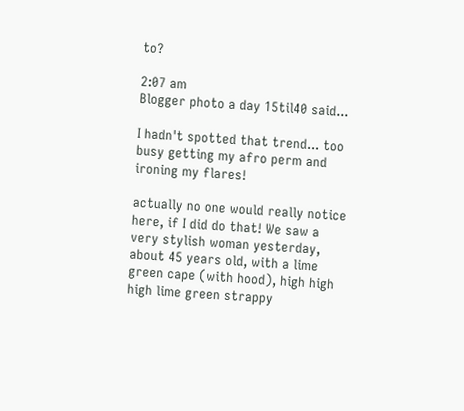to?

2:07 am
Blogger photo a day 15til40 said...

I hadn't spotted that trend... too busy getting my afro perm and ironing my flares!

actually no one would really notice here, if I did do that! We saw a very stylish woman yesterday, about 45 years old, with a lime green cape (with hood), high high high lime green strappy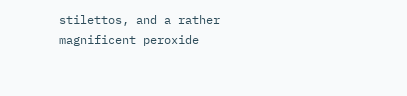stilettos, and a rather magnificent peroxide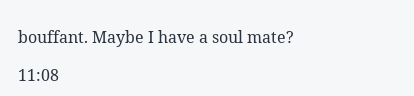bouffant. Maybe I have a soul mate?

11:08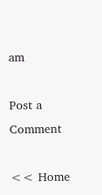am

Post a Comment

<< Home